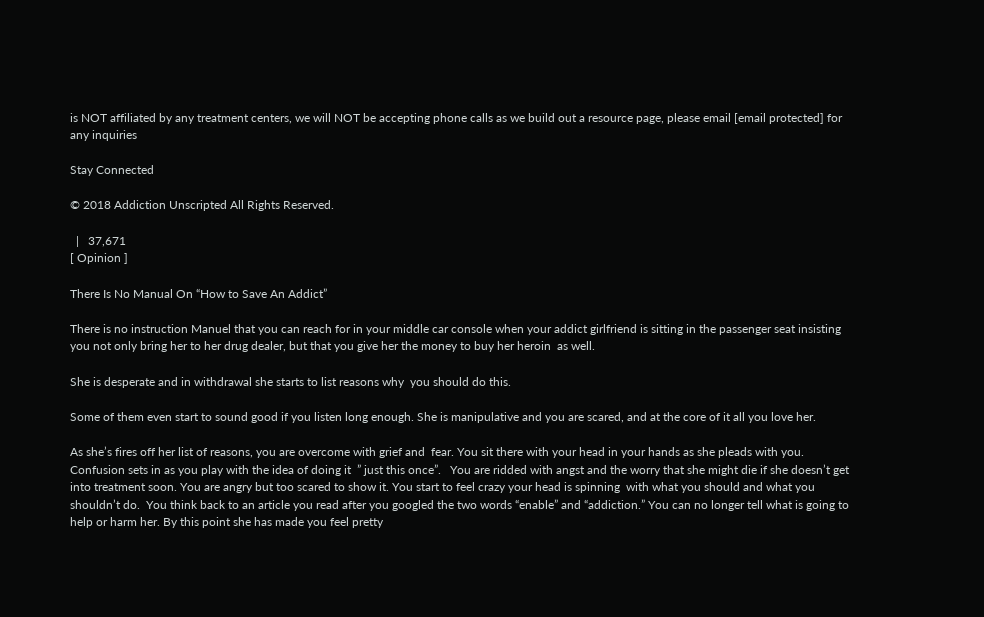is NOT affiliated by any treatment centers, we will NOT be accepting phone calls as we build out a resource page, please email [email protected] for any inquiries

Stay Connected

© 2018 Addiction Unscripted All Rights Reserved.

  |   37,671
[ Opinion ]

There Is No Manual On “How to Save An Addict”

There is no instruction Manuel that you can reach for in your middle car console when your addict girlfriend is sitting in the passenger seat insisting you not only bring her to her drug dealer, but that you give her the money to buy her heroin  as well.

She is desperate and in withdrawal she starts to list reasons why  you should do this.

Some of them even start to sound good if you listen long enough. She is manipulative and you are scared, and at the core of it all you love her.

As she’s fires off her list of reasons, you are overcome with grief and  fear. You sit there with your head in your hands as she pleads with you.  Confusion sets in as you play with the idea of doing it  ” just this once”.   You are ridded with angst and the worry that she might die if she doesn’t get into treatment soon. You are angry but too scared to show it. You start to feel crazy your head is spinning  with what you should and what you shouldn’t do.  You think back to an article you read after you googled the two words “enable” and “addiction.” You can no longer tell what is going to help or harm her. By this point she has made you feel pretty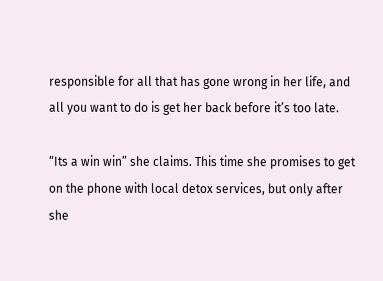responsible for all that has gone wrong in her life, and all you want to do is get her back before it’s too late.

“Its a win win” she claims. This time she promises to get on the phone with local detox services, but only after she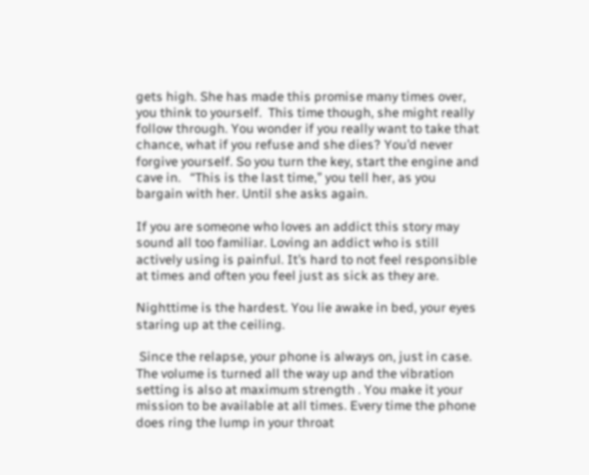gets high. She has made this promise many times over, you think to yourself.  This time though, she might really follow through. You wonder if you really want to take that chance, what if you refuse and she dies? You’d never forgive yourself. So you turn the key, start the engine and cave in.   “This is the last time,” you tell her, as you bargain with her. Until she asks again.

If you are someone who loves an addict this story may sound all too familiar. Loving an addict who is still actively using is painful. It’s hard to not feel responsible at times and often you feel just as sick as they are.

Nighttime is the hardest. You lie awake in bed, your eyes staring up at the ceiling.

 Since the relapse, your phone is always on, just in case. The volume is turned all the way up and the vibration setting is also at maximum strength . You make it your mission to be available at all times. Every time the phone does ring the lump in your throat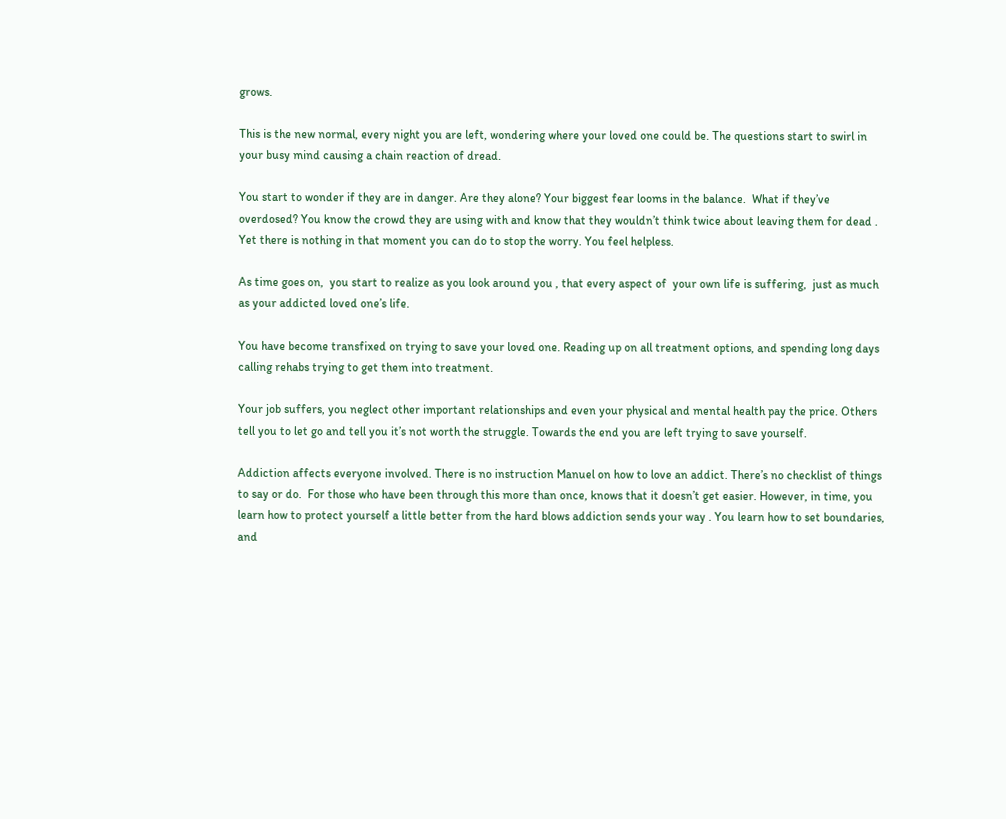grows.

This is the new normal, every night you are left, wondering where your loved one could be. The questions start to swirl in your busy mind causing a chain reaction of dread.

You start to wonder if they are in danger. Are they alone? Your biggest fear looms in the balance.  What if they’ve overdosed? You know the crowd they are using with and know that they wouldn’t think twice about leaving them for dead . Yet there is nothing in that moment you can do to stop the worry. You feel helpless.

As time goes on,  you start to realize as you look around you , that every aspect of  your own life is suffering,  just as much as your addicted loved one’s life.

You have become transfixed on trying to save your loved one. Reading up on all treatment options, and spending long days calling rehabs trying to get them into treatment.

Your job suffers, you neglect other important relationships and even your physical and mental health pay the price. Others tell you to let go and tell you it’s not worth the struggle. Towards the end you are left trying to save yourself.

Addiction affects everyone involved. There is no instruction Manuel on how to love an addict. There’s no checklist of things to say or do.  For those who have been through this more than once, knows that it doesn’t get easier. However, in time, you learn how to protect yourself a little better from the hard blows addiction sends your way . You learn how to set boundaries,  and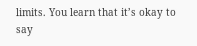limits. You learn that it’s okay to say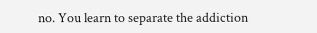no. You learn to separate the addiction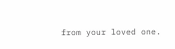from your loved one.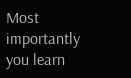Most importantly you learn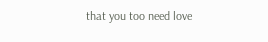that you too need love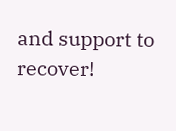and support to recover!